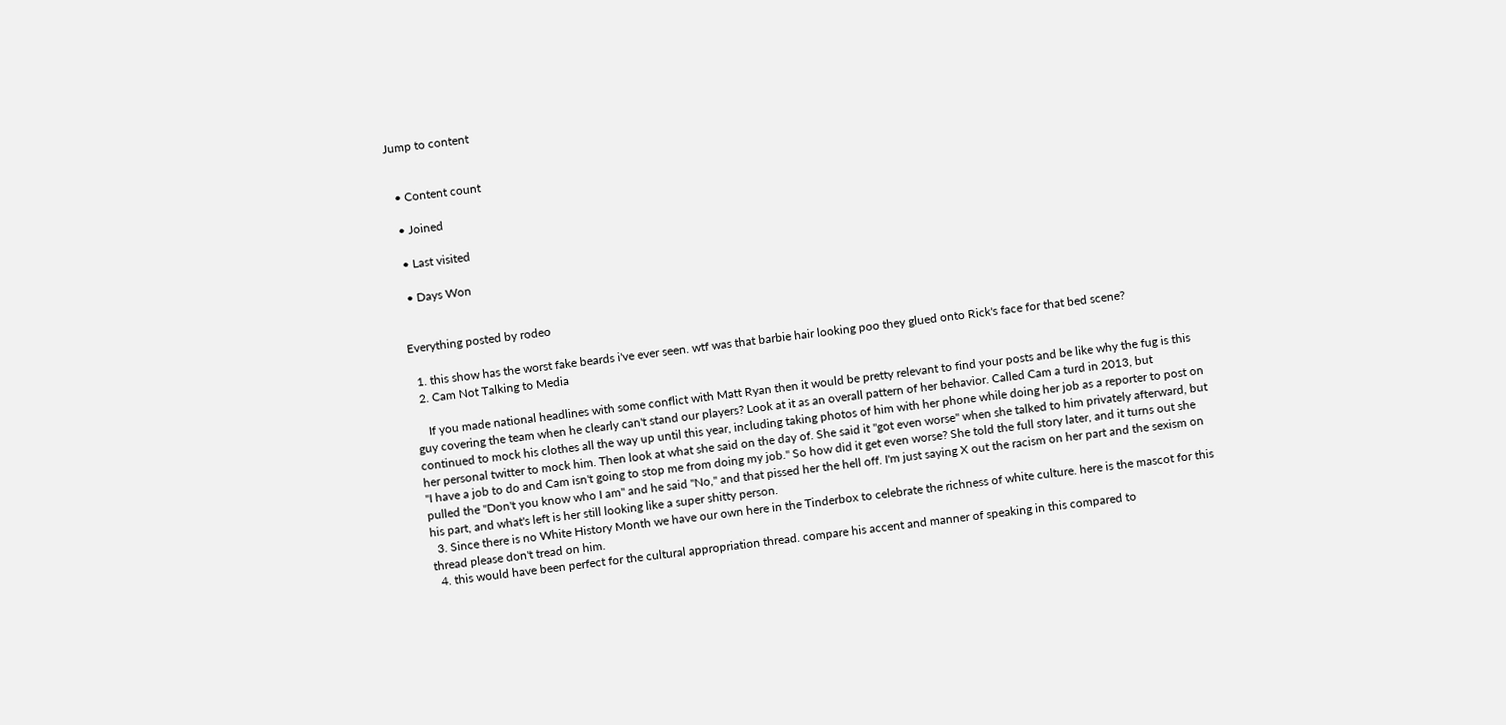Jump to content


  • Content count

  • Joined

  • Last visited

  • Days Won


Everything posted by rodeo

  1. this show has the worst fake beards i've ever seen. wtf was that barbie hair looking poo they glued onto Rick's face for that bed scene?
  2. Cam Not Talking to Media

    If you made national headlines with some conflict with Matt Ryan then it would be pretty relevant to find your posts and be like why the fug is this guy covering the team when he clearly can't stand our players? Look at it as an overall pattern of her behavior. Called Cam a turd in 2013, but continued to mock his clothes all the way up until this year, including taking photos of him with her phone while doing her job as a reporter to post on her personal twitter to mock him. Then look at what she said on the day of. She said it "got even worse" when she talked to him privately afterward, but "I have a job to do and Cam isn't going to stop me from doing my job." So how did it get even worse? She told the full story later, and it turns out she pulled the "Don't you know who I am" and he said "No," and that pissed her the hell off. I'm just saying X out the racism on her part and the sexism on his part, and what's left is her still looking like a super shitty person.
  3. Since there is no White History Month we have our own here in the Tinderbox to celebrate the richness of white culture. here is the mascot for this thread please don't tread on him.
  4. this would have been perfect for the cultural appropriation thread. compare his accent and manner of speaking in this compared to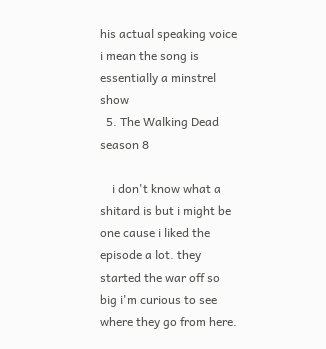his actual speaking voice i mean the song is essentially a minstrel show
  5. The Walking Dead season 8

    i don't know what a shitard is but i might be one cause i liked the episode a lot. they started the war off so big i'm curious to see where they go from here.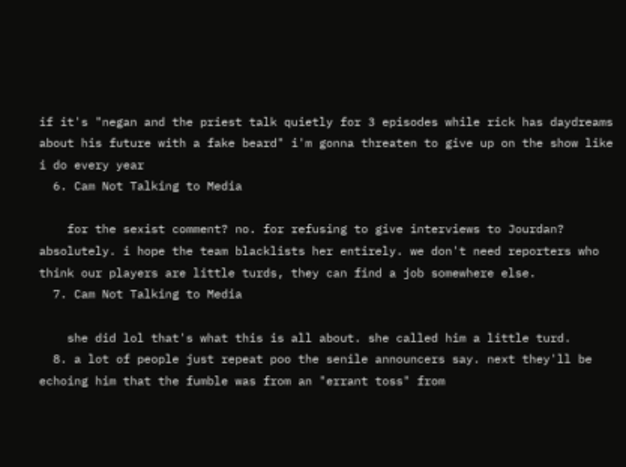if it's "negan and the priest talk quietly for 3 episodes while rick has daydreams about his future with a fake beard" i'm gonna threaten to give up on the show like i do every year
  6. Cam Not Talking to Media

    for the sexist comment? no. for refusing to give interviews to Jourdan? absolutely. i hope the team blacklists her entirely. we don't need reporters who think our players are little turds, they can find a job somewhere else.
  7. Cam Not Talking to Media

    she did lol that's what this is all about. she called him a little turd.
  8. a lot of people just repeat poo the senile announcers say. next they'll be echoing him that the fumble was from an "errant toss" from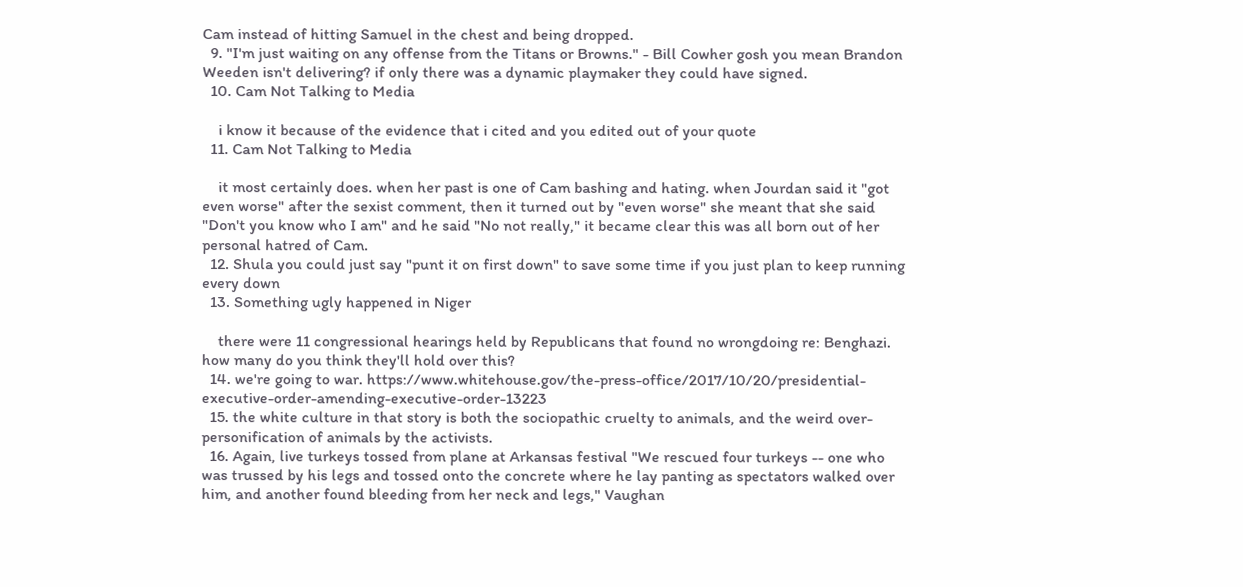Cam instead of hitting Samuel in the chest and being dropped.
  9. "I'm just waiting on any offense from the Titans or Browns." - Bill Cowher gosh you mean Brandon Weeden isn't delivering? if only there was a dynamic playmaker they could have signed.
  10. Cam Not Talking to Media

    i know it because of the evidence that i cited and you edited out of your quote
  11. Cam Not Talking to Media

    it most certainly does. when her past is one of Cam bashing and hating. when Jourdan said it "got even worse" after the sexist comment, then it turned out by "even worse" she meant that she said "Don't you know who I am" and he said "No not really," it became clear this was all born out of her personal hatred of Cam.
  12. Shula you could just say "punt it on first down" to save some time if you just plan to keep running every down
  13. Something ugly happened in Niger

    there were 11 congressional hearings held by Republicans that found no wrongdoing re: Benghazi. how many do you think they'll hold over this?
  14. we're going to war. https://www.whitehouse.gov/the-press-office/2017/10/20/presidential-executive-order-amending-executive-order-13223
  15. the white culture in that story is both the sociopathic cruelty to animals, and the weird over-personification of animals by the activists.
  16. Again, live turkeys tossed from plane at Arkansas festival "We rescued four turkeys -- one who was trussed by his legs and tossed onto the concrete where he lay panting as spectators walked over him, and another found bleeding from her neck and legs," Vaughan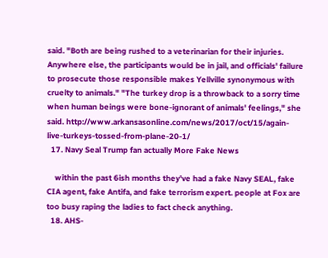said. "Both are being rushed to a veterinarian for their injuries. Anywhere else, the participants would be in jail, and officials' failure to prosecute those responsible makes Yellville synonymous with cruelty to animals." "The turkey drop is a throwback to a sorry time when human beings were bone-ignorant of animals' feelings," she said. http://www.arkansasonline.com/news/2017/oct/15/again-live-turkeys-tossed-from-plane-20-1/
  17. Navy Seal Trump fan actually More Fake News

    within the past 6ish months they've had a fake Navy SEAL, fake CIA agent, fake Antifa, and fake terrorism expert. people at Fox are too busy raping the ladies to fact check anything.
  18. AHS-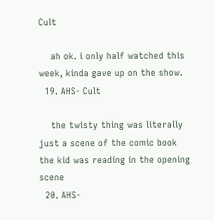Cult

    ah ok. i only half watched this week, kinda gave up on the show.
  19. AHS- Cult

    the twisty thing was literally just a scene of the comic book the kid was reading in the opening scene
  20. AHS-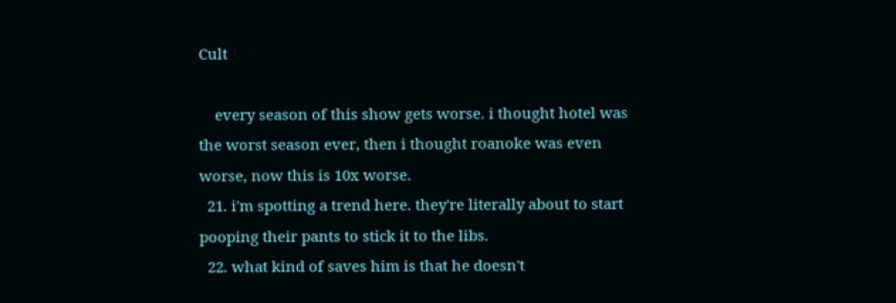Cult

    every season of this show gets worse. i thought hotel was the worst season ever, then i thought roanoke was even worse, now this is 10x worse.
  21. i'm spotting a trend here. they're literally about to start pooping their pants to stick it to the libs.
  22. what kind of saves him is that he doesn't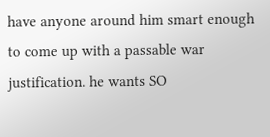have anyone around him smart enough to come up with a passable war justification. he wants SO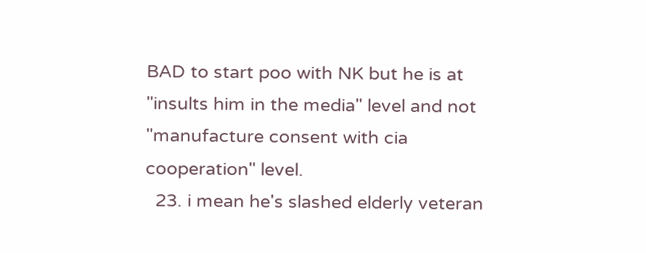BAD to start poo with NK but he is at "insults him in the media" level and not "manufacture consent with cia cooperation" level.
  23. i mean he's slashed elderly veteran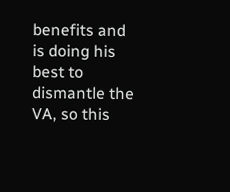benefits and is doing his best to dismantle the VA, so this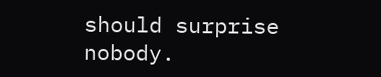should surprise nobody.